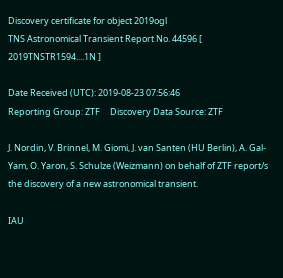Discovery certificate for object 2019ogl
TNS Astronomical Transient Report No. 44596 [ 2019TNSTR1594....1N ]

Date Received (UTC): 2019-08-23 07:56:46
Reporting Group: ZTF     Discovery Data Source: ZTF

J. Nordin, V. Brinnel, M. Giomi, J. van Santen (HU Berlin), A. Gal-Yam, O. Yaron, S. Schulze (Weizmann) on behalf of ZTF report/s the discovery of a new astronomical transient.

IAU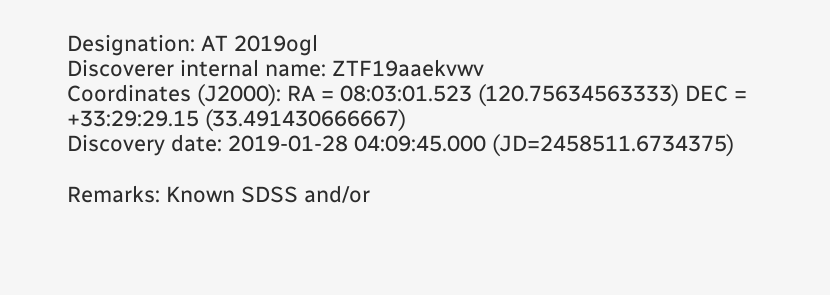Designation: AT 2019ogl
Discoverer internal name: ZTF19aaekvwv
Coordinates (J2000): RA = 08:03:01.523 (120.75634563333) DEC = +33:29:29.15 (33.491430666667)
Discovery date: 2019-01-28 04:09:45.000 (JD=2458511.6734375)

Remarks: Known SDSS and/or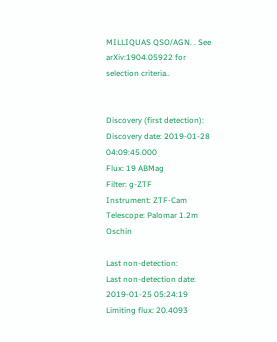MILLIQUAS QSO/AGN. . See arXiv:1904.05922 for selection criteria..


Discovery (first detection):
Discovery date: 2019-01-28 04:09:45.000
Flux: 19 ABMag
Filter: g-ZTF
Instrument: ZTF-Cam
Telescope: Palomar 1.2m Oschin

Last non-detection:
Last non-detection date: 2019-01-25 05:24:19
Limiting flux: 20.4093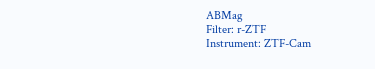ABMag
Filter: r-ZTF
Instrument: ZTF-Cam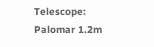Telescope: Palomar 1.2m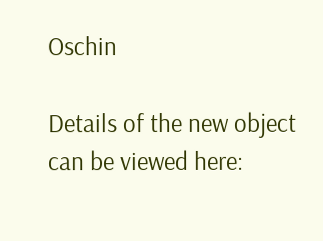Oschin

Details of the new object can be viewed here: